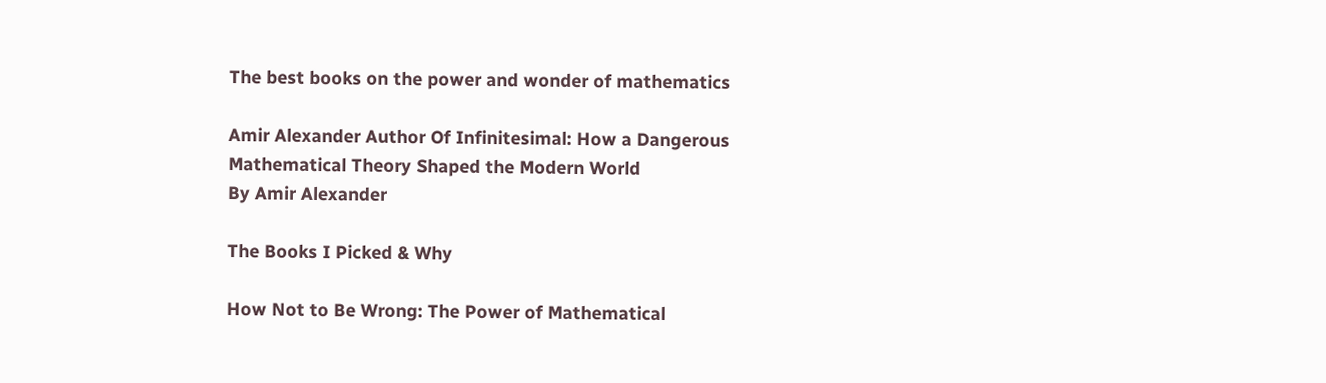The best books on the power and wonder of mathematics

Amir Alexander Author Of Infinitesimal: How a Dangerous Mathematical Theory Shaped the Modern World
By Amir Alexander

The Books I Picked & Why

How Not to Be Wrong: The Power of Mathematical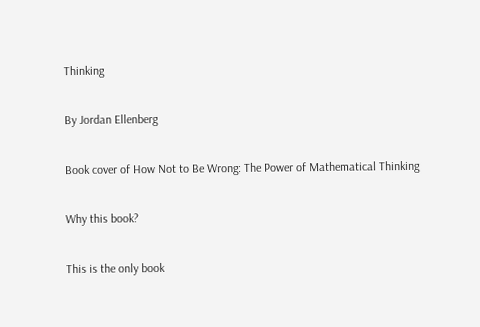Thinking

By Jordan Ellenberg

Book cover of How Not to Be Wrong: The Power of Mathematical Thinking

Why this book?

This is the only book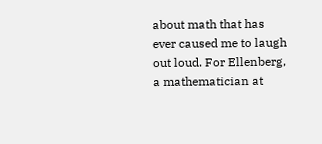about math that has ever caused me to laugh out loud. For Ellenberg, a mathematician at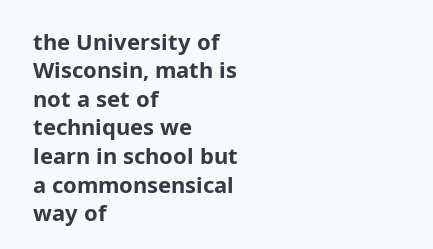the University of Wisconsin, math is not a set of techniques we learn in school but a commonsensical way of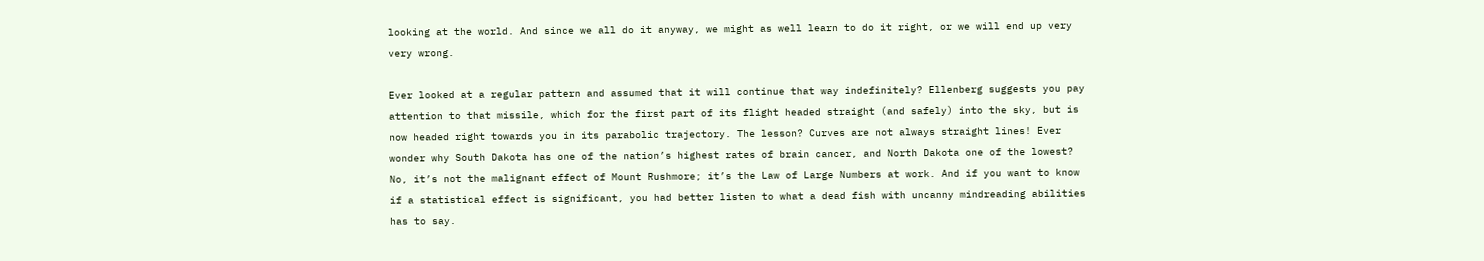looking at the world. And since we all do it anyway, we might as well learn to do it right, or we will end up very very wrong.

Ever looked at a regular pattern and assumed that it will continue that way indefinitely? Ellenberg suggests you pay attention to that missile, which for the first part of its flight headed straight (and safely) into the sky, but is now headed right towards you in its parabolic trajectory. The lesson? Curves are not always straight lines! Ever wonder why South Dakota has one of the nation’s highest rates of brain cancer, and North Dakota one of the lowest? No, it’s not the malignant effect of Mount Rushmore; it’s the Law of Large Numbers at work. And if you want to know if a statistical effect is significant, you had better listen to what a dead fish with uncanny mindreading abilities has to say.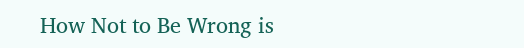How Not to Be Wrong is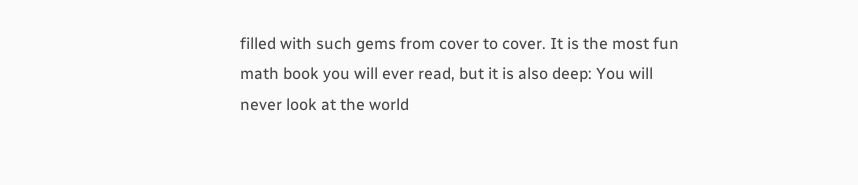filled with such gems from cover to cover. It is the most fun math book you will ever read, but it is also deep: You will never look at the world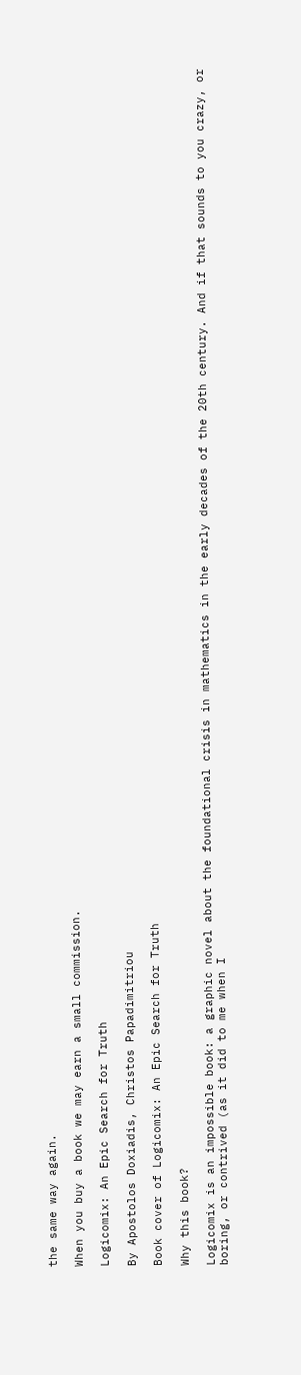the same way again.

When you buy a book we may earn a small commission.

Logicomix: An Epic Search for Truth

By Apostolos Doxiadis, Christos Papadimitriou

Book cover of Logicomix: An Epic Search for Truth

Why this book?

Logicomix is an impossible book: a graphic novel about the foundational crisis in mathematics in the early decades of the 20th century. And if that sounds to you crazy, or boring, or contrived (as it did to me when I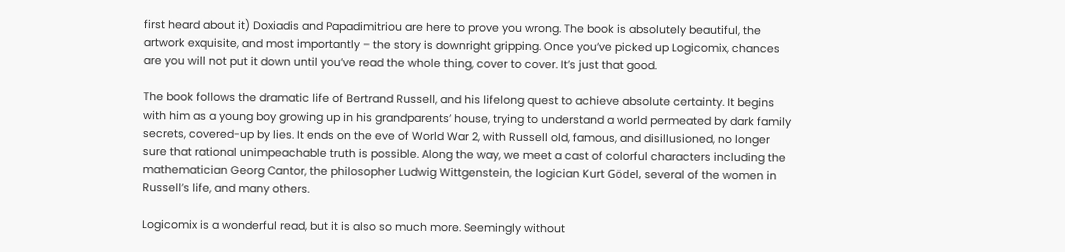first heard about it) Doxiadis and Papadimitriou are here to prove you wrong. The book is absolutely beautiful, the artwork exquisite, and most importantly – the story is downright gripping. Once you’ve picked up Logicomix, chances are you will not put it down until you’ve read the whole thing, cover to cover. It’s just that good.

The book follows the dramatic life of Bertrand Russell, and his lifelong quest to achieve absolute certainty. It begins with him as a young boy growing up in his grandparents’ house, trying to understand a world permeated by dark family secrets, covered-up by lies. It ends on the eve of World War 2, with Russell old, famous, and disillusioned, no longer sure that rational unimpeachable truth is possible. Along the way, we meet a cast of colorful characters including the mathematician Georg Cantor, the philosopher Ludwig Wittgenstein, the logician Kurt Gödel, several of the women in Russell’s life, and many others.

Logicomix is a wonderful read, but it is also so much more. Seemingly without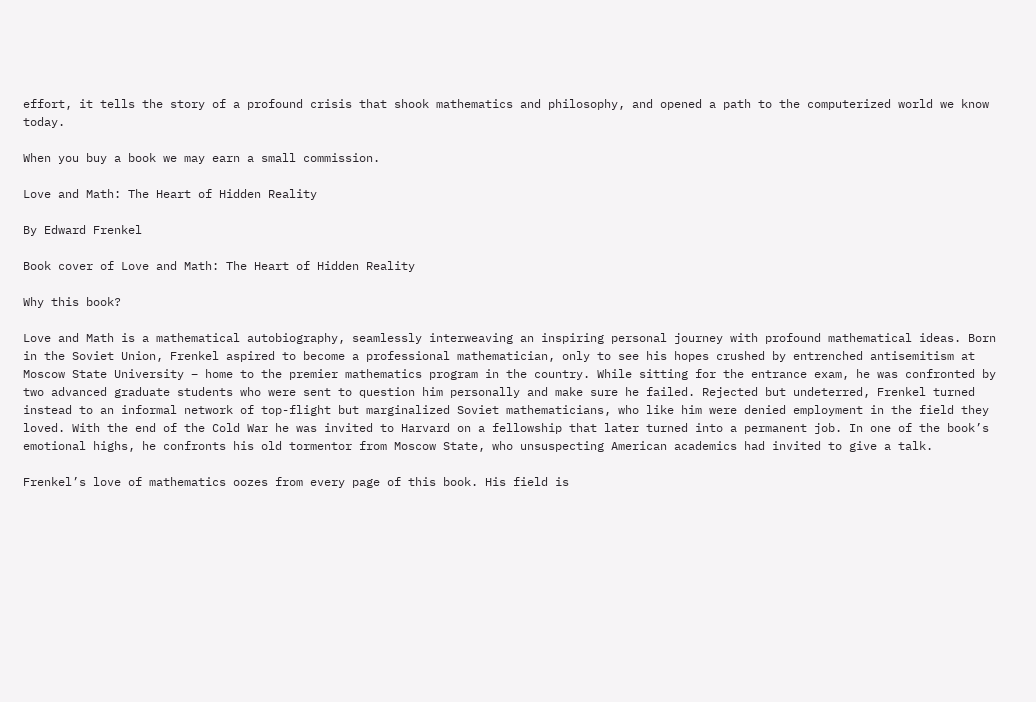effort, it tells the story of a profound crisis that shook mathematics and philosophy, and opened a path to the computerized world we know today.

When you buy a book we may earn a small commission.

Love and Math: The Heart of Hidden Reality

By Edward Frenkel

Book cover of Love and Math: The Heart of Hidden Reality

Why this book?

Love and Math is a mathematical autobiography, seamlessly interweaving an inspiring personal journey with profound mathematical ideas. Born in the Soviet Union, Frenkel aspired to become a professional mathematician, only to see his hopes crushed by entrenched antisemitism at Moscow State University – home to the premier mathematics program in the country. While sitting for the entrance exam, he was confronted by two advanced graduate students who were sent to question him personally and make sure he failed. Rejected but undeterred, Frenkel turned instead to an informal network of top-flight but marginalized Soviet mathematicians, who like him were denied employment in the field they loved. With the end of the Cold War he was invited to Harvard on a fellowship that later turned into a permanent job. In one of the book’s emotional highs, he confronts his old tormentor from Moscow State, who unsuspecting American academics had invited to give a talk.

Frenkel’s love of mathematics oozes from every page of this book. His field is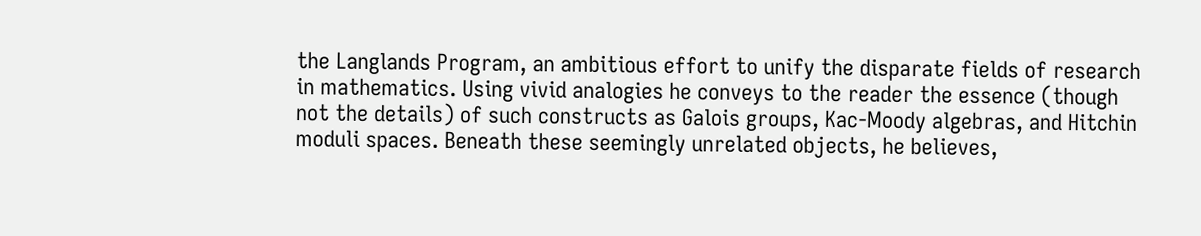the Langlands Program, an ambitious effort to unify the disparate fields of research in mathematics. Using vivid analogies he conveys to the reader the essence (though not the details) of such constructs as Galois groups, Kac-Moody algebras, and Hitchin moduli spaces. Beneath these seemingly unrelated objects, he believes,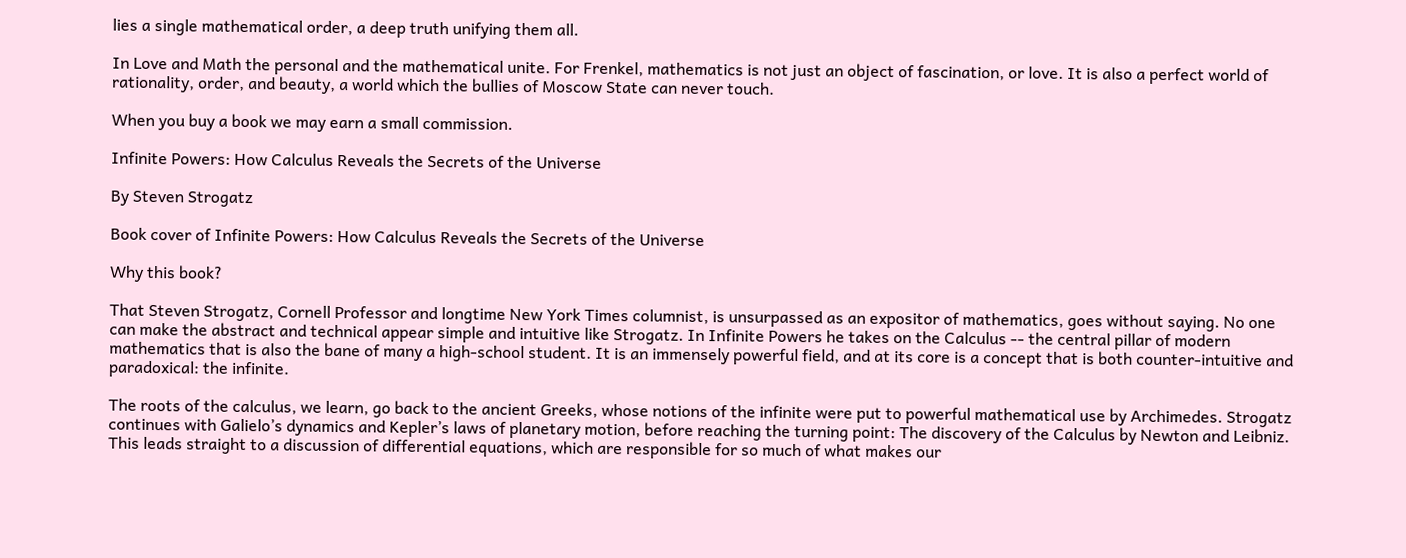lies a single mathematical order, a deep truth unifying them all.

In Love and Math the personal and the mathematical unite. For Frenkel, mathematics is not just an object of fascination, or love. It is also a perfect world of rationality, order, and beauty, a world which the bullies of Moscow State can never touch.

When you buy a book we may earn a small commission.

Infinite Powers: How Calculus Reveals the Secrets of the Universe

By Steven Strogatz

Book cover of Infinite Powers: How Calculus Reveals the Secrets of the Universe

Why this book?

That Steven Strogatz, Cornell Professor and longtime New York Times columnist, is unsurpassed as an expositor of mathematics, goes without saying. No one can make the abstract and technical appear simple and intuitive like Strogatz. In Infinite Powers he takes on the Calculus -- the central pillar of modern mathematics that is also the bane of many a high-school student. It is an immensely powerful field, and at its core is a concept that is both counter-intuitive and paradoxical: the infinite.

The roots of the calculus, we learn, go back to the ancient Greeks, whose notions of the infinite were put to powerful mathematical use by Archimedes. Strogatz continues with Galielo’s dynamics and Kepler’s laws of planetary motion, before reaching the turning point: The discovery of the Calculus by Newton and Leibniz. This leads straight to a discussion of differential equations, which are responsible for so much of what makes our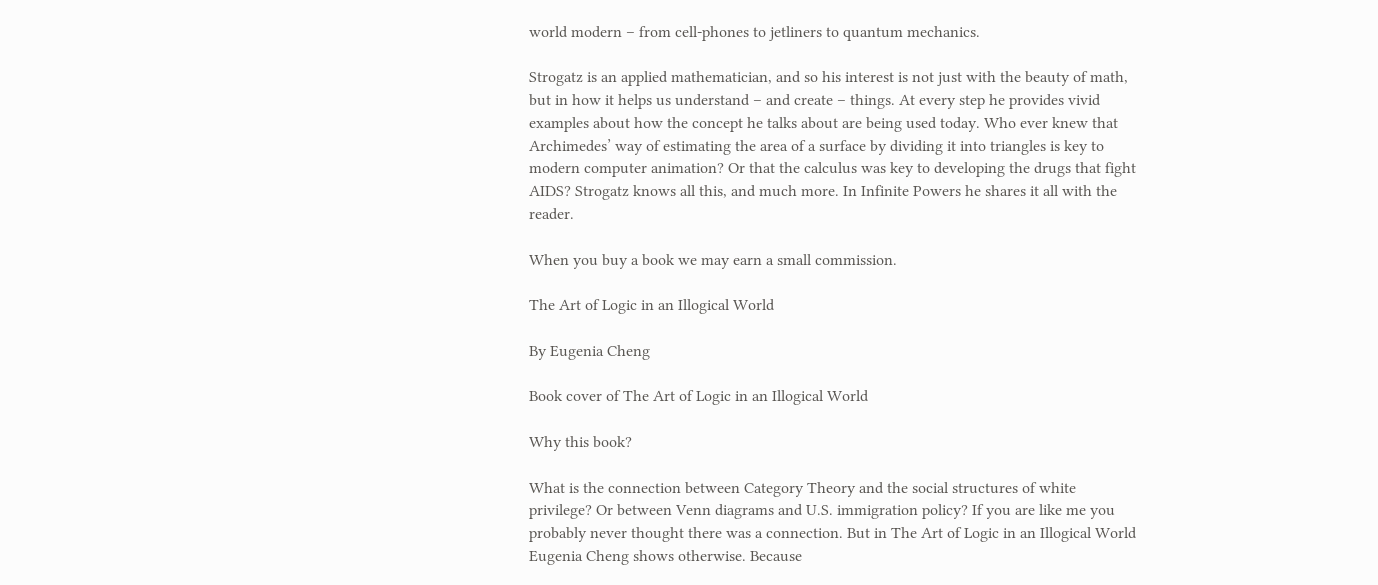world modern – from cell-phones to jetliners to quantum mechanics.

Strogatz is an applied mathematician, and so his interest is not just with the beauty of math, but in how it helps us understand – and create – things. At every step he provides vivid examples about how the concept he talks about are being used today. Who ever knew that Archimedes’ way of estimating the area of a surface by dividing it into triangles is key to modern computer animation? Or that the calculus was key to developing the drugs that fight AIDS? Strogatz knows all this, and much more. In Infinite Powers he shares it all with the reader.

When you buy a book we may earn a small commission.

The Art of Logic in an Illogical World

By Eugenia Cheng

Book cover of The Art of Logic in an Illogical World

Why this book?

What is the connection between Category Theory and the social structures of white privilege? Or between Venn diagrams and U.S. immigration policy? If you are like me you probably never thought there was a connection. But in The Art of Logic in an Illogical World Eugenia Cheng shows otherwise. Because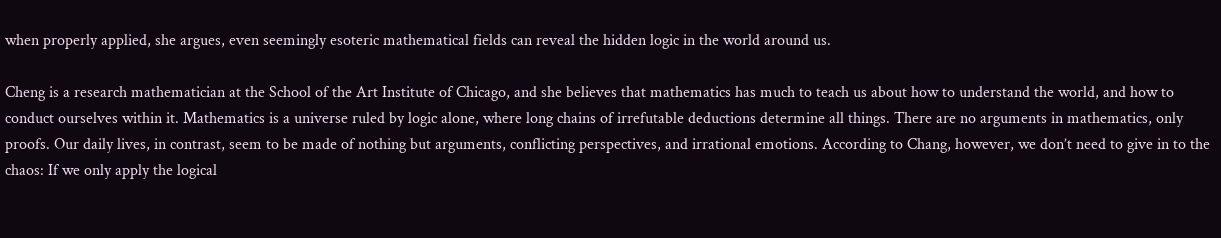when properly applied, she argues, even seemingly esoteric mathematical fields can reveal the hidden logic in the world around us.

Cheng is a research mathematician at the School of the Art Institute of Chicago, and she believes that mathematics has much to teach us about how to understand the world, and how to conduct ourselves within it. Mathematics is a universe ruled by logic alone, where long chains of irrefutable deductions determine all things. There are no arguments in mathematics, only proofs. Our daily lives, in contrast, seem to be made of nothing but arguments, conflicting perspectives, and irrational emotions. According to Chang, however, we don’t need to give in to the chaos: If we only apply the logical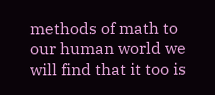methods of math to our human world we will find that it too is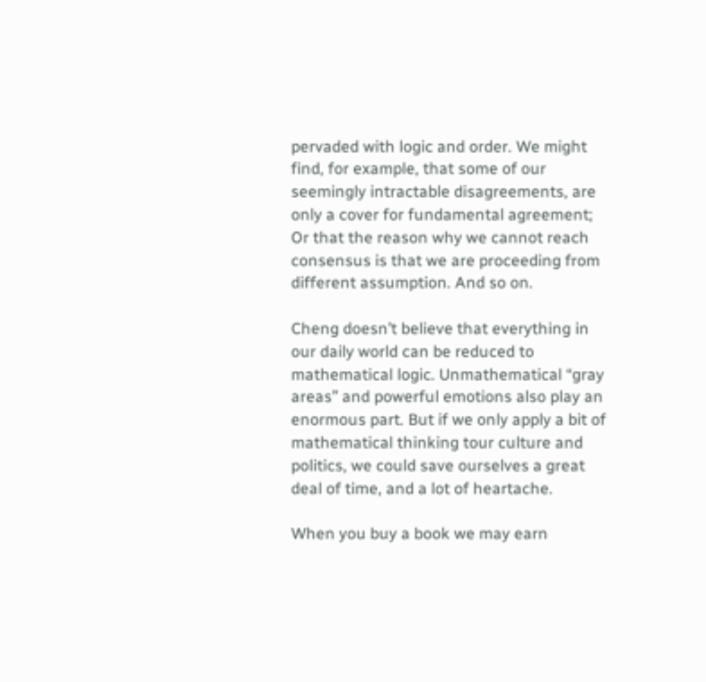pervaded with logic and order. We might find, for example, that some of our seemingly intractable disagreements, are only a cover for fundamental agreement; Or that the reason why we cannot reach consensus is that we are proceeding from different assumption. And so on.

Cheng doesn’t believe that everything in our daily world can be reduced to mathematical logic. Unmathematical “gray areas” and powerful emotions also play an enormous part. But if we only apply a bit of mathematical thinking tour culture and politics, we could save ourselves a great deal of time, and a lot of heartache.

When you buy a book we may earn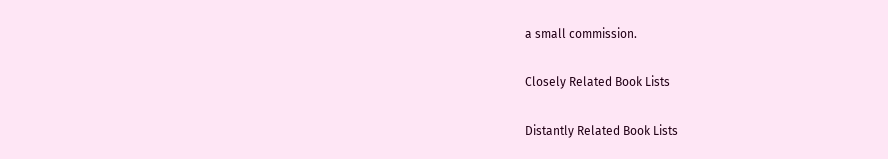a small commission.

Closely Related Book Lists

Distantly Related Book Lists